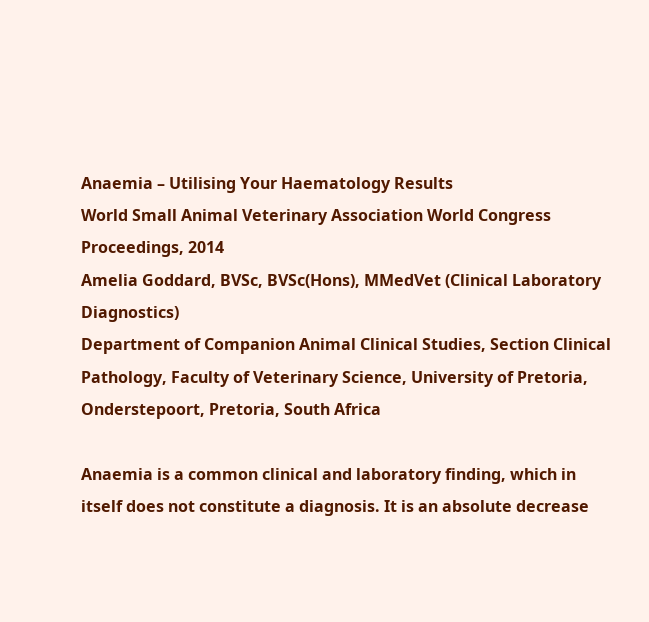Anaemia – Utilising Your Haematology Results
World Small Animal Veterinary Association World Congress Proceedings, 2014
Amelia Goddard, BVSc, BVSc(Hons), MMedVet (Clinical Laboratory Diagnostics)
Department of Companion Animal Clinical Studies, Section Clinical Pathology, Faculty of Veterinary Science, University of Pretoria, Onderstepoort, Pretoria, South Africa

Anaemia is a common clinical and laboratory finding, which in itself does not constitute a diagnosis. It is an absolute decrease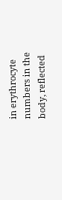in erythrocyte numbers in the body, reflected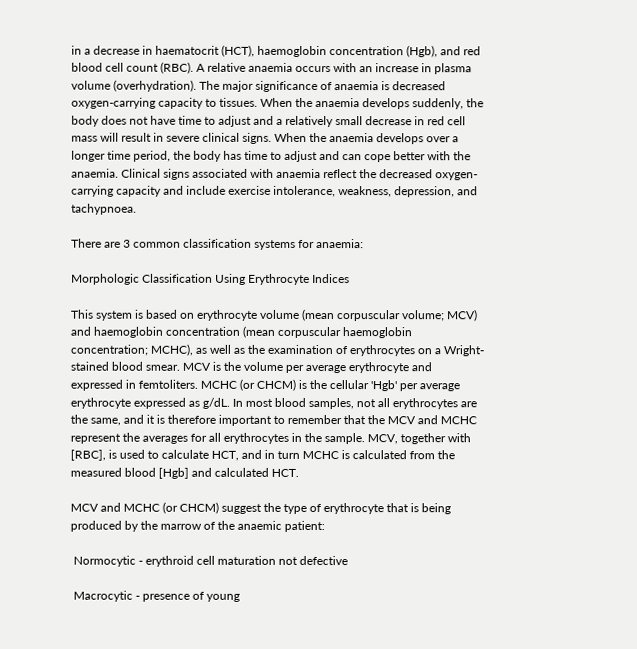in a decrease in haematocrit (HCT), haemoglobin concentration (Hgb), and red blood cell count (RBC). A relative anaemia occurs with an increase in plasma volume (overhydration). The major significance of anaemia is decreased oxygen-carrying capacity to tissues. When the anaemia develops suddenly, the body does not have time to adjust and a relatively small decrease in red cell mass will result in severe clinical signs. When the anaemia develops over a longer time period, the body has time to adjust and can cope better with the anaemia. Clinical signs associated with anaemia reflect the decreased oxygen-carrying capacity and include exercise intolerance, weakness, depression, and tachypnoea.

There are 3 common classification systems for anaemia:

Morphologic Classification Using Erythrocyte Indices

This system is based on erythrocyte volume (mean corpuscular volume; MCV) and haemoglobin concentration (mean corpuscular haemoglobin concentration; MCHC), as well as the examination of erythrocytes on a Wright-stained blood smear. MCV is the volume per average erythrocyte and expressed in femtoliters. MCHC (or CHCM) is the cellular 'Hgb' per average erythrocyte expressed as g/dL. In most blood samples, not all erythrocytes are the same, and it is therefore important to remember that the MCV and MCHC represent the averages for all erythrocytes in the sample. MCV, together with [RBC], is used to calculate HCT, and in turn MCHC is calculated from the measured blood [Hgb] and calculated HCT.

MCV and MCHC (or CHCM) suggest the type of erythrocyte that is being produced by the marrow of the anaemic patient:

 Normocytic - erythroid cell maturation not defective

 Macrocytic - presence of young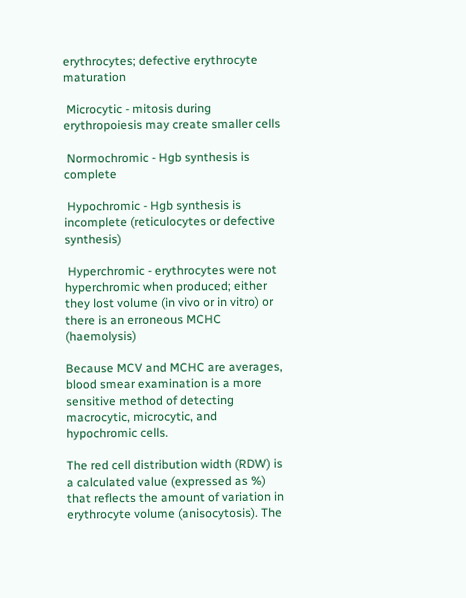erythrocytes; defective erythrocyte maturation

 Microcytic - mitosis during erythropoiesis may create smaller cells

 Normochromic - Hgb synthesis is complete

 Hypochromic - Hgb synthesis is incomplete (reticulocytes or defective synthesis)

 Hyperchromic - erythrocytes were not hyperchromic when produced; either they lost volume (in vivo or in vitro) or there is an erroneous MCHC (haemolysis)

Because MCV and MCHC are averages, blood smear examination is a more sensitive method of detecting macrocytic, microcytic, and hypochromic cells.

The red cell distribution width (RDW) is a calculated value (expressed as %) that reflects the amount of variation in erythrocyte volume (anisocytosis). The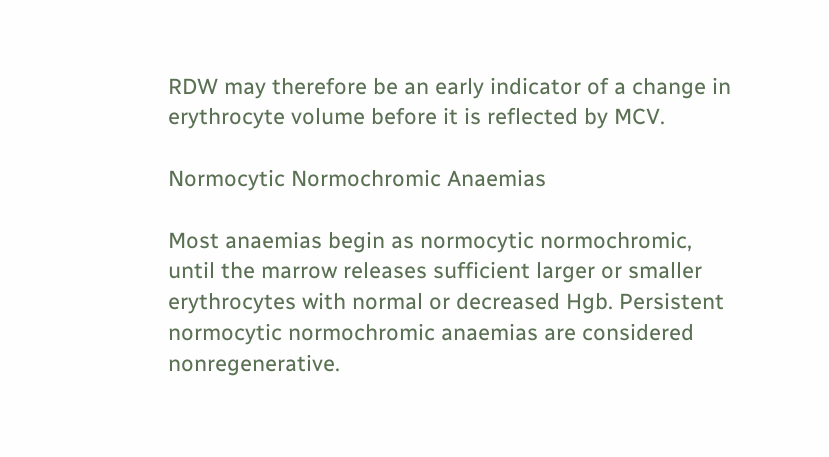RDW may therefore be an early indicator of a change in erythrocyte volume before it is reflected by MCV.

Normocytic Normochromic Anaemias

Most anaemias begin as normocytic normochromic, until the marrow releases sufficient larger or smaller erythrocytes with normal or decreased Hgb. Persistent normocytic normochromic anaemias are considered nonregenerative.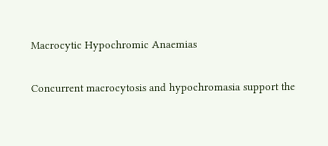Macrocytic Hypochromic Anaemias

Concurrent macrocytosis and hypochromasia support the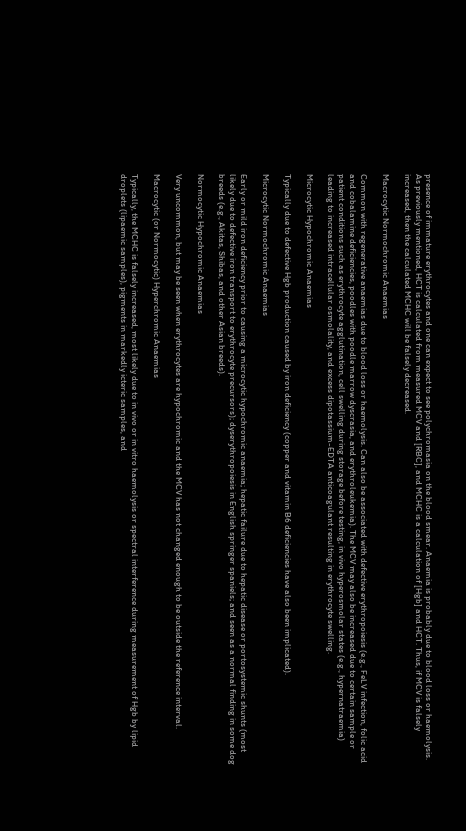presence of immature erythrocytes and one can expect to see polychromasia on the blood smear. Anaemia is probably due to blood loss or haemolysis. As previously mentioned, HCT is calculated from measured MCV and [RBC], and MCHC is a calculation of [Hgb] and HCT. Thus, if MCV is falsely increased, then the calculated MCHC will be falsely decreased.

Macrocytic Normochromic Anaemias

Common with regenerative anaemias due to blood loss or haemolysis. Can also be associated with defective erythropoiesis (e.g., FeLV infection, folic acid and cobalamine deficiencies, poodles with poodle marrow dyscrasia, and erythroleukemia). The MCV may also be increased due to certain sample or patient conditions such as erythrocyte agglutination, cell swelling during storage before testing, in vivo hyperosmolar states (e.g., hypernatraemia) leading to increased intracellular osmolality, and excess dipotassium-EDTA anticoagulant resulting in erythrocyte swelling.

Microcytic Hypochromic Anaemias

Typically due to defective Hgb production caused by iron deficiency (copper and vitamin B6 deficiencies have also been implicated).

Microcytic Normochromic Anaemias

Early or mild iron deficiency prior to causing a microcytic hypochromic anaemia; hepatic failure due to hepatic disease or portosystemic shunts (most likely due to defective iron transport to erythrocyte precursors); dyserythropoiesis in English springer spaniels; and seen as a normal finding in some dog breeds (e.g., Akitas, Shibas, and other Asian breeds).

Normocytic Hypochromic Anaemias

Very uncommon, but may be seen when erythrocytes are hypochromic and the MCV has not changed enough to be outside the reference interval.

Macrocytic (or Normocytic) Hyperchromic Anaemias

Typically, the MCHC is falsely increased, most likely due to in vivo or in vitro haemolysis or spectral interference during measurement of Hgb by lipid droplets (lipaemic samples), pigments in markedly icteric samples, and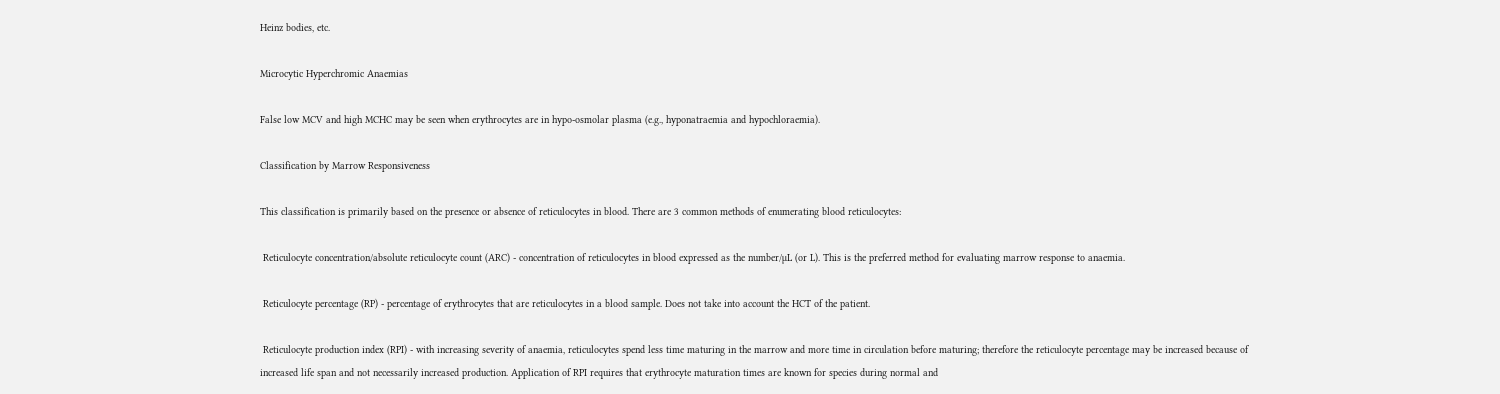Heinz bodies, etc.

Microcytic Hyperchromic Anaemias

False low MCV and high MCHC may be seen when erythrocytes are in hypo-osmolar plasma (e.g., hyponatraemia and hypochloraemia).

Classification by Marrow Responsiveness

This classification is primarily based on the presence or absence of reticulocytes in blood. There are 3 common methods of enumerating blood reticulocytes:

 Reticulocyte concentration/absolute reticulocyte count (ARC) - concentration of reticulocytes in blood expressed as the number/µL (or L). This is the preferred method for evaluating marrow response to anaemia.

 Reticulocyte percentage (RP) - percentage of erythrocytes that are reticulocytes in a blood sample. Does not take into account the HCT of the patient.

 Reticulocyte production index (RPI) - with increasing severity of anaemia, reticulocytes spend less time maturing in the marrow and more time in circulation before maturing; therefore the reticulocyte percentage may be increased because of increased life span and not necessarily increased production. Application of RPI requires that erythrocyte maturation times are known for species during normal and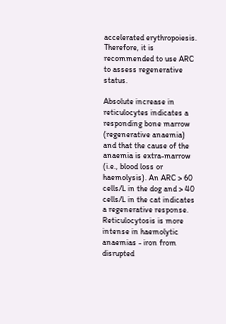accelerated erythropoiesis. Therefore, it is recommended to use ARC to assess regenerative status.

Absolute increase in reticulocytes indicates a responding bone marrow (regenerative anaemia) and that the cause of the anaemia is extra-marrow (i.e., blood loss or haemolysis). An ARC > 60 cells/L in the dog and > 40 cells/L in the cat indicates a regenerative response. Reticulocytosis is more intense in haemolytic anaemias - iron from disrupted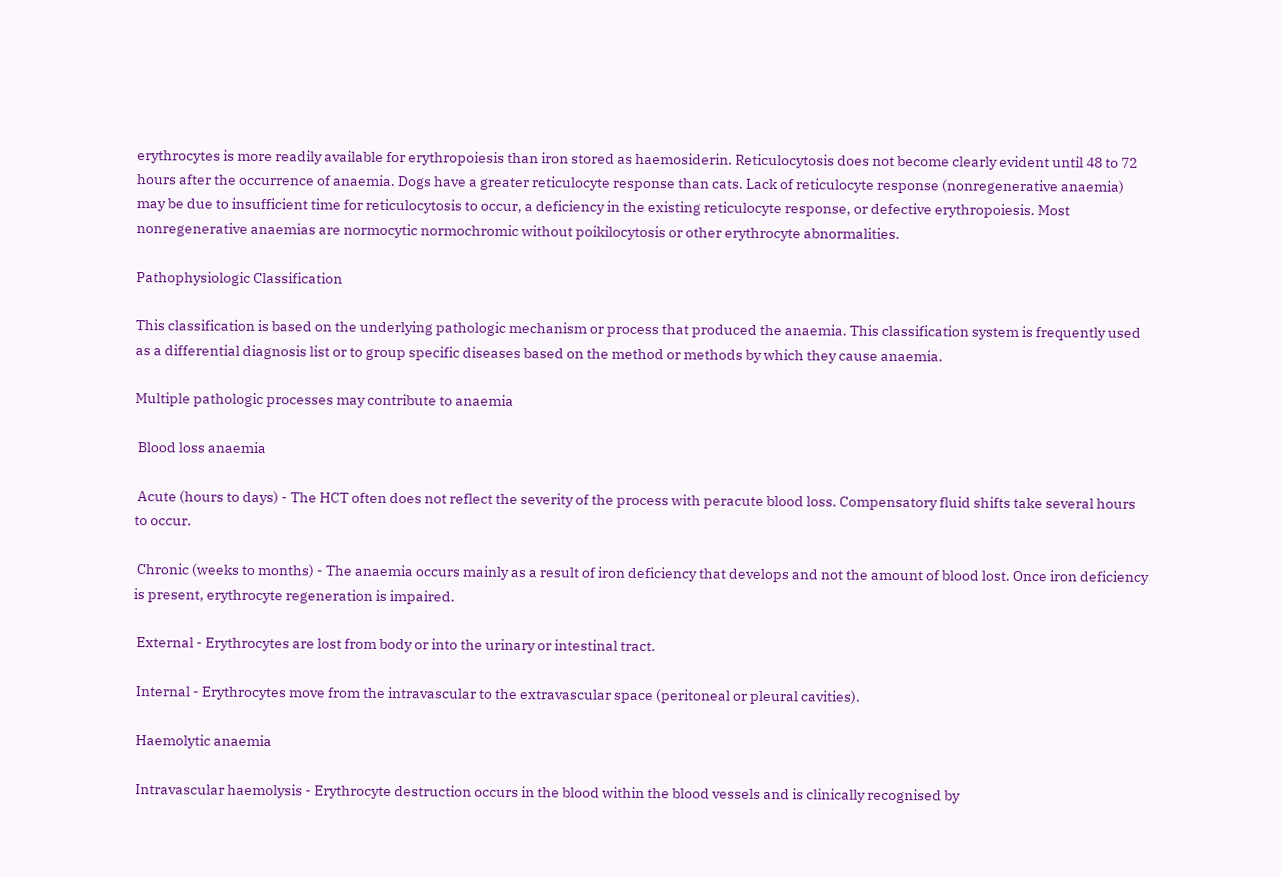erythrocytes is more readily available for erythropoiesis than iron stored as haemosiderin. Reticulocytosis does not become clearly evident until 48 to 72 hours after the occurrence of anaemia. Dogs have a greater reticulocyte response than cats. Lack of reticulocyte response (nonregenerative anaemia) may be due to insufficient time for reticulocytosis to occur, a deficiency in the existing reticulocyte response, or defective erythropoiesis. Most nonregenerative anaemias are normocytic normochromic without poikilocytosis or other erythrocyte abnormalities.

Pathophysiologic Classification

This classification is based on the underlying pathologic mechanism or process that produced the anaemia. This classification system is frequently used as a differential diagnosis list or to group specific diseases based on the method or methods by which they cause anaemia.

Multiple pathologic processes may contribute to anaemia

 Blood loss anaemia

 Acute (hours to days) - The HCT often does not reflect the severity of the process with peracute blood loss. Compensatory fluid shifts take several hours to occur.

 Chronic (weeks to months) - The anaemia occurs mainly as a result of iron deficiency that develops and not the amount of blood lost. Once iron deficiency is present, erythrocyte regeneration is impaired.

 External - Erythrocytes are lost from body or into the urinary or intestinal tract.

 Internal - Erythrocytes move from the intravascular to the extravascular space (peritoneal or pleural cavities).

 Haemolytic anaemia

 Intravascular haemolysis - Erythrocyte destruction occurs in the blood within the blood vessels and is clinically recognised by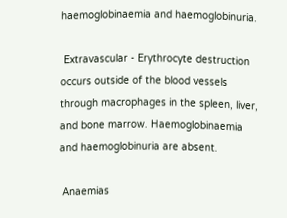haemoglobinaemia and haemoglobinuria.

 Extravascular - Erythrocyte destruction occurs outside of the blood vessels through macrophages in the spleen, liver, and bone marrow. Haemoglobinaemia and haemoglobinuria are absent.

 Anaemias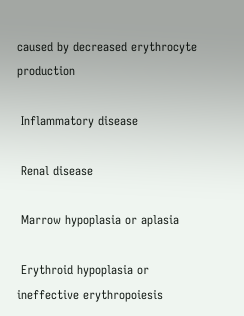caused by decreased erythrocyte production

 Inflammatory disease

 Renal disease

 Marrow hypoplasia or aplasia

 Erythroid hypoplasia or ineffective erythropoiesis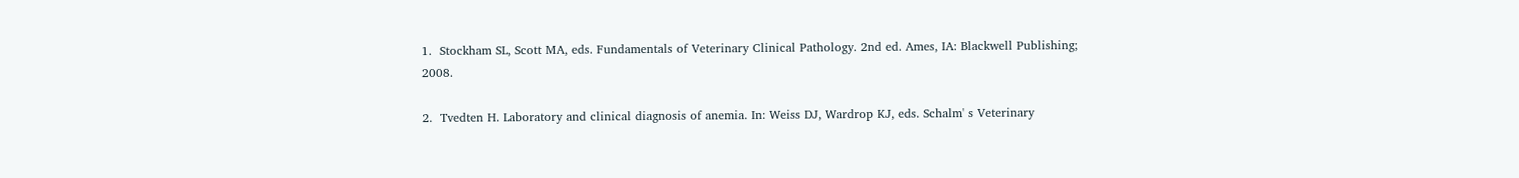1.  Stockham SL, Scott MA, eds. Fundamentals of Veterinary Clinical Pathology. 2nd ed. Ames, IA: Blackwell Publishing; 2008.

2.  Tvedten H. Laboratory and clinical diagnosis of anemia. In: Weiss DJ, Wardrop KJ, eds. Schalm' s Veterinary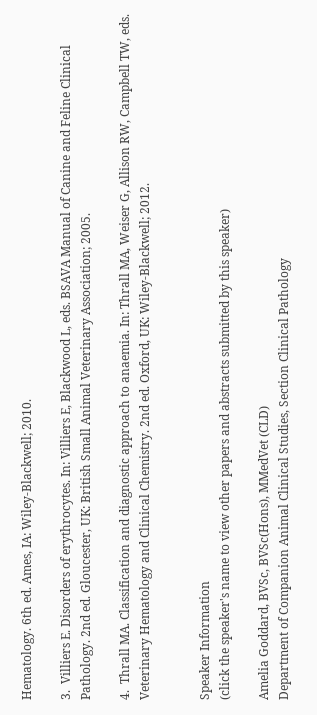Hematology. 6th ed. Ames, IA: Wiley-Blackwell; 2010.

3.  Villiers E. Disorders of erythrocytes. In: Villiers E, Blackwood L, eds. BSAVA Manual of Canine and Feline Clinical Pathology. 2nd ed. Gloucester, UK: British Small Animal Veterinary Association; 2005.

4.  Thrall MA. Classification and diagnostic approach to anaemia. In: Thrall MA, Weiser G, Allison RW, Campbell TW, eds. Veterinary Hematology and Clinical Chemistry. 2nd ed. Oxford, UK: Wiley-Blackwell; 2012.


Speaker Information
(click the speaker's name to view other papers and abstracts submitted by this speaker)

Amelia Goddard, BVSc, BVSc(Hons), MMedVet (CLD)
Department of Companion Animal Clinical Studies, Section Clinical Pathology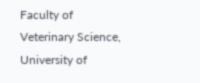Faculty of Veterinary Science, University of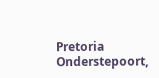Pretoria
Onderstepoort,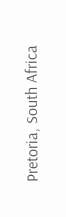Pretoria, South Africa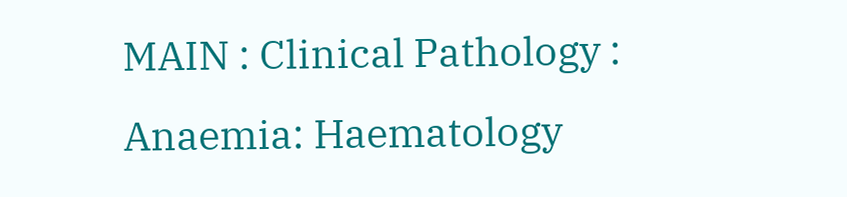MAIN : Clinical Pathology : Anaemia: Haematology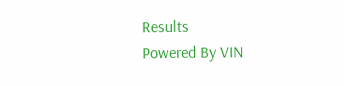Results
Powered By VIN